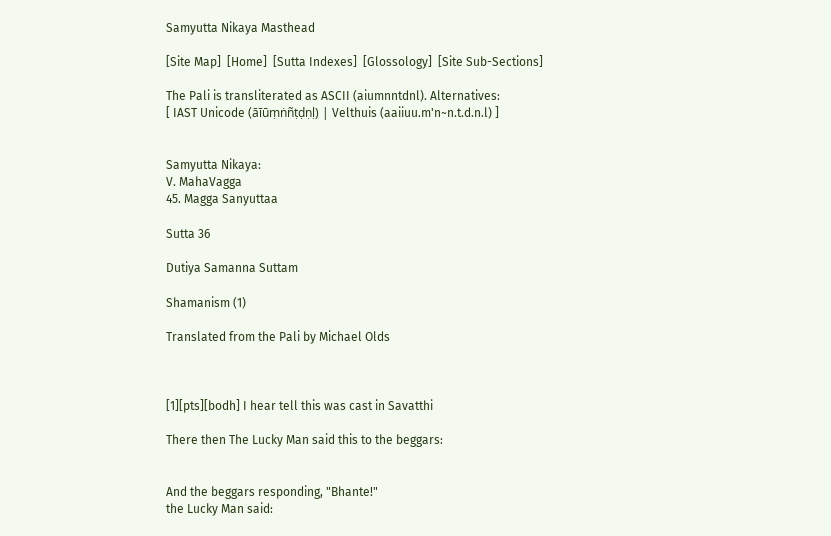Samyutta Nikaya Masthead

[Site Map]  [Home]  [Sutta Indexes]  [Glossology]  [Site Sub-Sections]

The Pali is transliterated as ASCII (aiumnntdnl). Alternatives:
[ IAST Unicode (āīūṃṅñṭḍṇḷ) | Velthuis (aaiiuu.m'n~n.t.d.n.l) ]


Samyutta Nikaya:
V. MahaVagga
45. Magga Sanyuttaa

Sutta 36

Dutiya Samanna Suttam

Shamanism (1)

Translated from the Pali by Michael Olds



[1][pts][bodh] I hear tell this was cast in Savatthi

There then The Lucky Man said this to the beggars:


And the beggars responding, "Bhante!"
the Lucky Man said: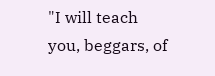"I will teach you, beggars, of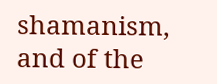shamanism,
and of the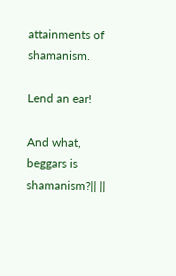attainments of shamanism.

Lend an ear!

And what, beggars is shamanism?|| ||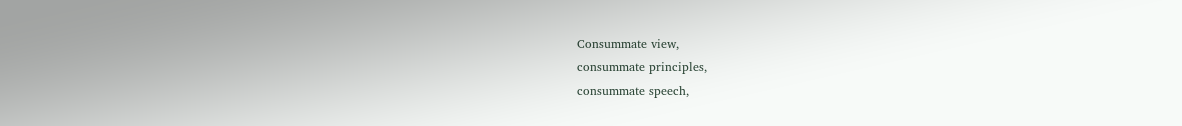Consummate view,
consummate principles,
consummate speech,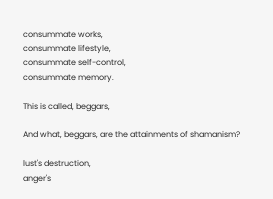consummate works,
consummate lifestyle,
consummate self-control,
consummate memory.

This is called, beggars,

And what, beggars, are the attainments of shamanism?

lust's destruction,
anger's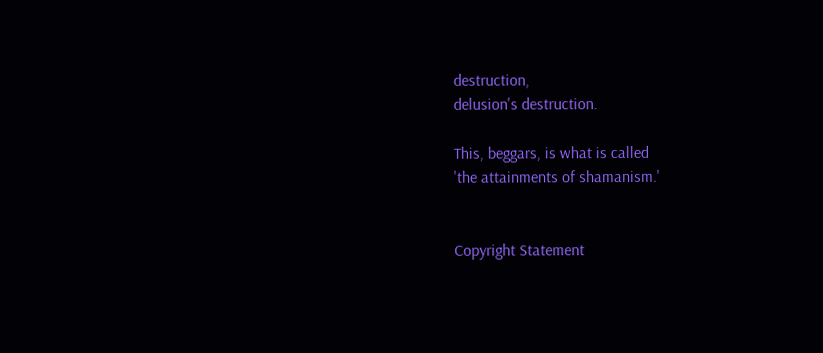destruction,
delusion's destruction.

This, beggars, is what is called
'the attainments of shamanism.'


Copyright Statement